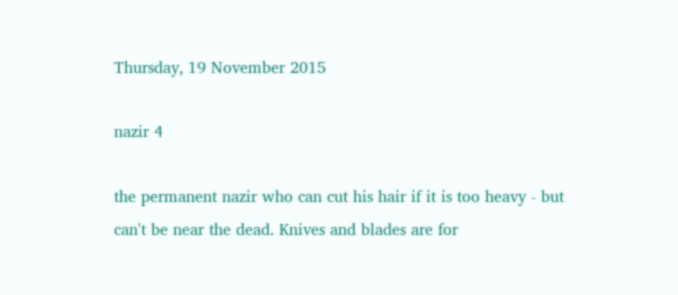Thursday, 19 November 2015

nazir 4

the permanent nazir who can cut his hair if it is too heavy - but can't be near the dead. Knives and blades are for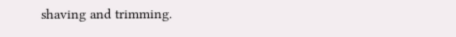shaving and trimming.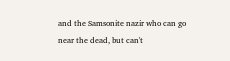and the Samsonite nazir who can go near the dead, but can't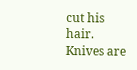cut his hair. Knives are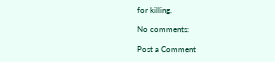for killing.

No comments:

Post a Comment